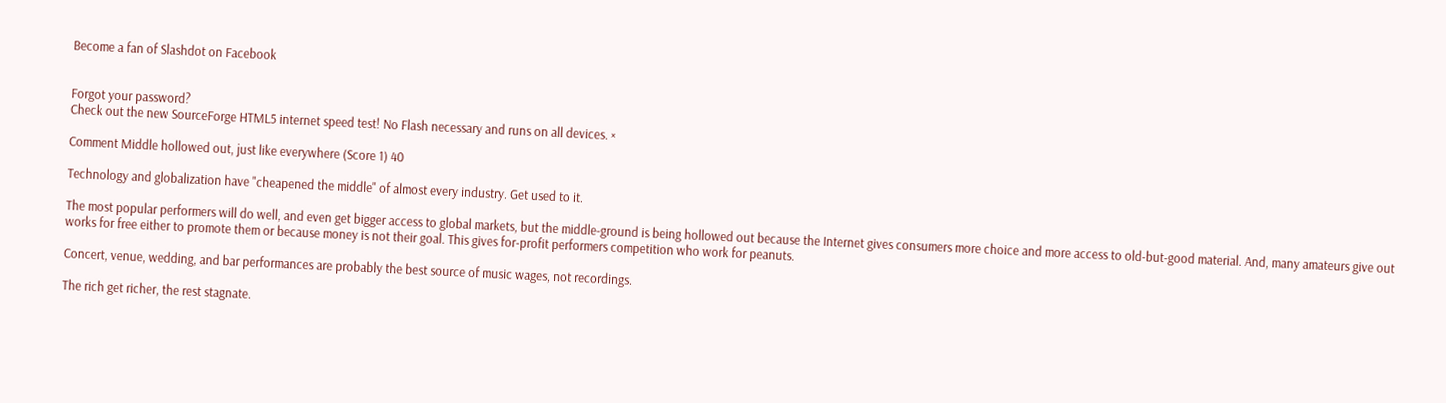Become a fan of Slashdot on Facebook


Forgot your password?
Check out the new SourceForge HTML5 internet speed test! No Flash necessary and runs on all devices. ×

Comment Middle hollowed out, just like everywhere (Score 1) 40

Technology and globalization have "cheapened the middle" of almost every industry. Get used to it.

The most popular performers will do well, and even get bigger access to global markets, but the middle-ground is being hollowed out because the Internet gives consumers more choice and more access to old-but-good material. And, many amateurs give out works for free either to promote them or because money is not their goal. This gives for-profit performers competition who work for peanuts.

Concert, venue, wedding, and bar performances are probably the best source of music wages, not recordings.

The rich get richer, the rest stagnate.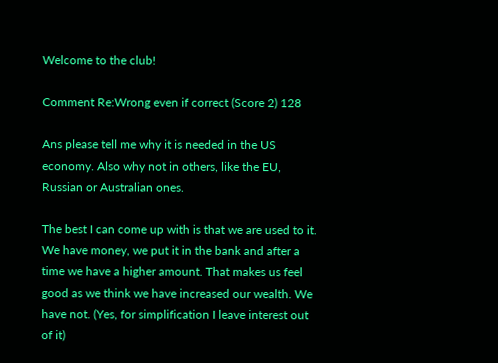Welcome to the club!

Comment Re:Wrong even if correct (Score 2) 128

Ans please tell me why it is needed in the US economy. Also why not in others, like the EU, Russian or Australian ones.

The best I can come up with is that we are used to it. We have money, we put it in the bank and after a time we have a higher amount. That makes us feel good as we think we have increased our wealth. We have not. (Yes, for simplification I leave interest out of it)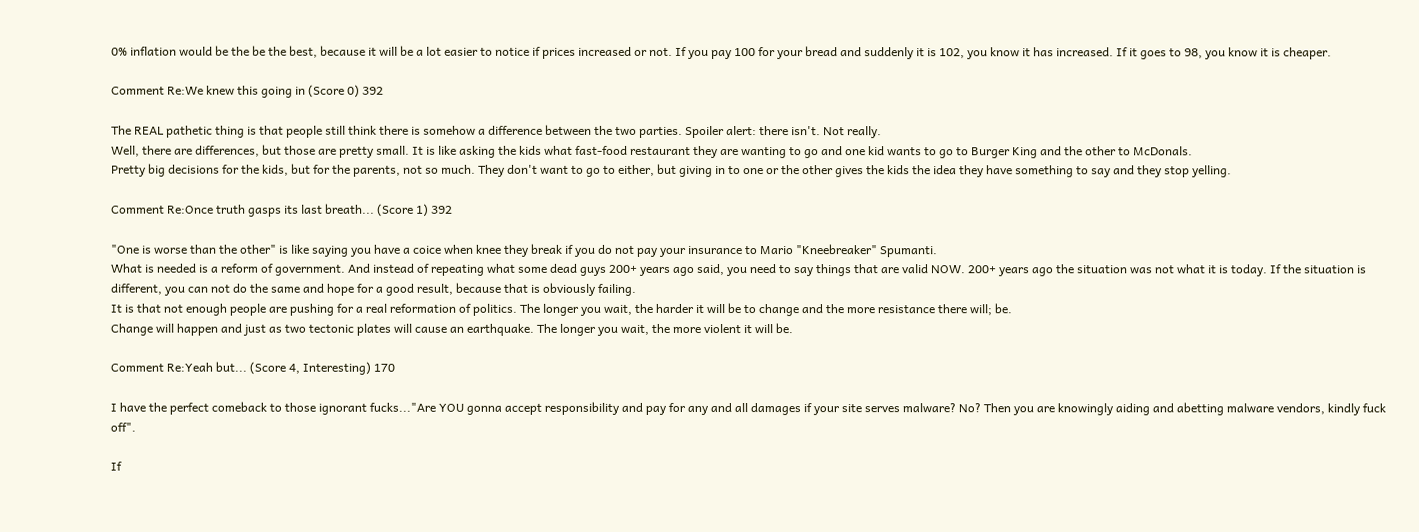0% inflation would be the be the best, because it will be a lot easier to notice if prices increased or not. If you pay 100 for your bread and suddenly it is 102, you know it has increased. If it goes to 98, you know it is cheaper.

Comment Re:We knew this going in (Score 0) 392

The REAL pathetic thing is that people still think there is somehow a difference between the two parties. Spoiler alert: there isn't. Not really.
Well, there are differences, but those are pretty small. It is like asking the kids what fast-food restaurant they are wanting to go and one kid wants to go to Burger King and the other to McDonals.
Pretty big decisions for the kids, but for the parents, not so much. They don't want to go to either, but giving in to one or the other gives the kids the idea they have something to say and they stop yelling.

Comment Re:Once truth gasps its last breath... (Score 1) 392

"One is worse than the other" is like saying you have a coice when knee they break if you do not pay your insurance to Mario "Kneebreaker" Spumanti.
What is needed is a reform of government. And instead of repeating what some dead guys 200+ years ago said, you need to say things that are valid NOW. 200+ years ago the situation was not what it is today. If the situation is different, you can not do the same and hope for a good result, because that is obviously failing.
It is that not enough people are pushing for a real reformation of politics. The longer you wait, the harder it will be to change and the more resistance there will; be.
Change will happen and just as two tectonic plates will cause an earthquake. The longer you wait, the more violent it will be.

Comment Re:Yeah but... (Score 4, Interesting) 170

I have the perfect comeback to those ignorant fucks..."Are YOU gonna accept responsibility and pay for any and all damages if your site serves malware? No? Then you are knowingly aiding and abetting malware vendors, kindly fuck off".

If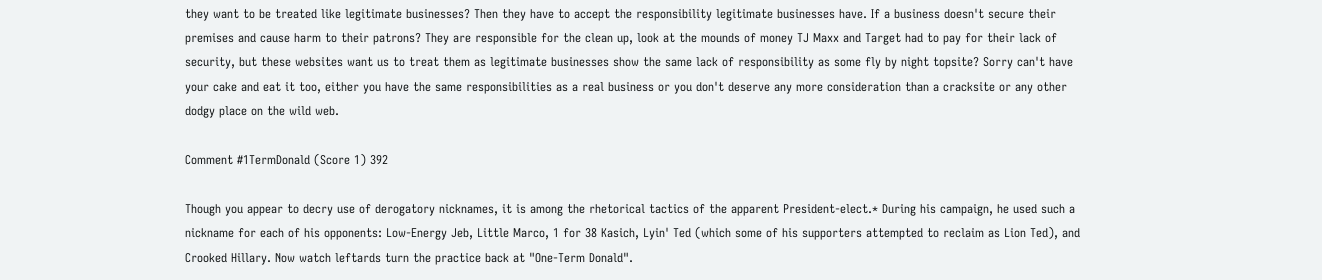they want to be treated like legitimate businesses? Then they have to accept the responsibility legitimate businesses have. If a business doesn't secure their premises and cause harm to their patrons? They are responsible for the clean up, look at the mounds of money TJ Maxx and Target had to pay for their lack of security, but these websites want us to treat them as legitimate businesses show the same lack of responsibility as some fly by night topsite? Sorry can't have your cake and eat it too, either you have the same responsibilities as a real business or you don't deserve any more consideration than a cracksite or any other dodgy place on the wild web.

Comment #1TermDonald (Score 1) 392

Though you appear to decry use of derogatory nicknames, it is among the rhetorical tactics of the apparent President-elect.* During his campaign, he used such a nickname for each of his opponents: Low-Energy Jeb, Little Marco, 1 for 38 Kasich, Lyin' Ted (which some of his supporters attempted to reclaim as Lion Ted), and Crooked Hillary. Now watch leftards turn the practice back at "One-Term Donald".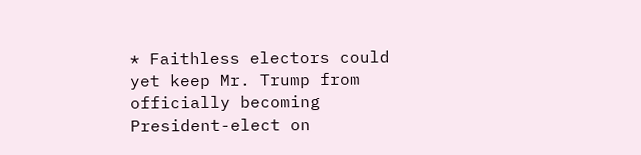* Faithless electors could yet keep Mr. Trump from officially becoming President-elect on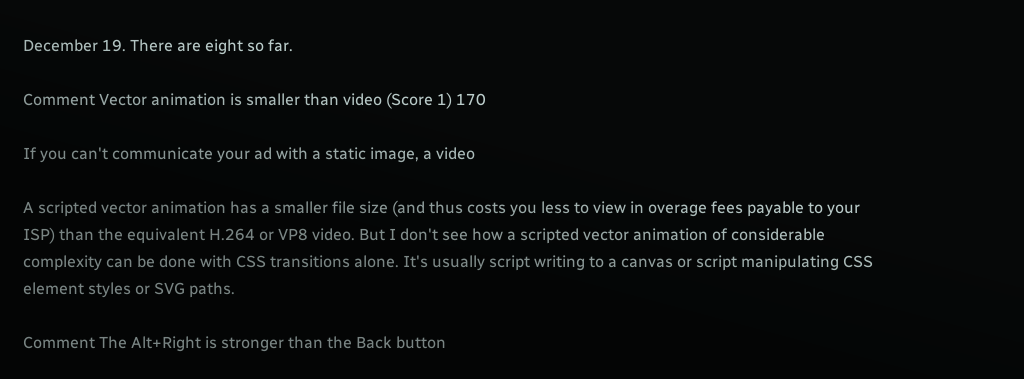December 19. There are eight so far.

Comment Vector animation is smaller than video (Score 1) 170

If you can't communicate your ad with a static image, a video

A scripted vector animation has a smaller file size (and thus costs you less to view in overage fees payable to your ISP) than the equivalent H.264 or VP8 video. But I don't see how a scripted vector animation of considerable complexity can be done with CSS transitions alone. It's usually script writing to a canvas or script manipulating CSS element styles or SVG paths.

Comment The Alt+Right is stronger than the Back button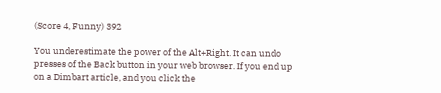(Score 4, Funny) 392

You underestimate the power of the Alt+Right. It can undo presses of the Back button in your web browser. If you end up on a Dimbart article, and you click the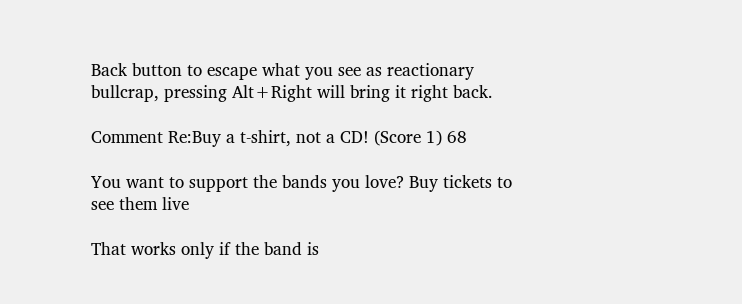Back button to escape what you see as reactionary bullcrap, pressing Alt+Right will bring it right back.

Comment Re:Buy a t-shirt, not a CD! (Score 1) 68

You want to support the bands you love? Buy tickets to see them live

That works only if the band is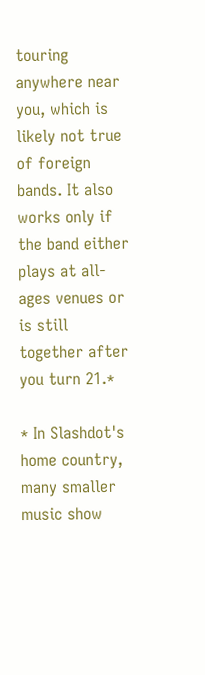touring anywhere near you, which is likely not true of foreign bands. It also works only if the band either plays at all-ages venues or is still together after you turn 21.*

* In Slashdot's home country, many smaller music show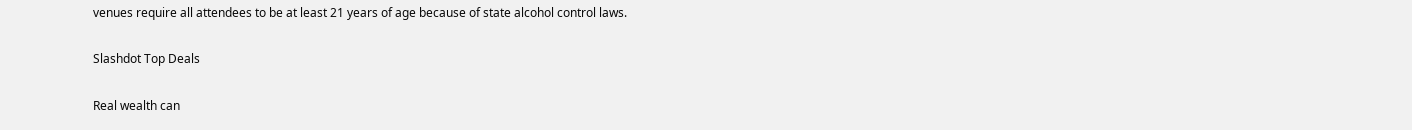venues require all attendees to be at least 21 years of age because of state alcohol control laws.

Slashdot Top Deals

Real wealth can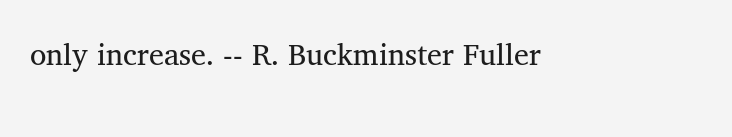only increase. -- R. Buckminster Fuller